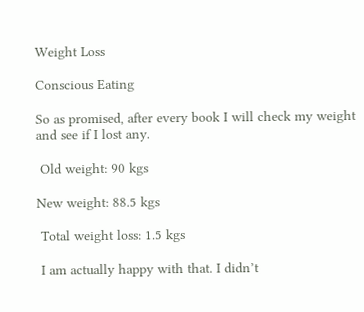Weight Loss

Conscious Eating

So as promised, after every book I will check my weight and see if I lost any.

 Old weight: 90 kgs

New weight: 88.5 kgs

 Total weight loss: 1.5 kgs

 I am actually happy with that. I didn’t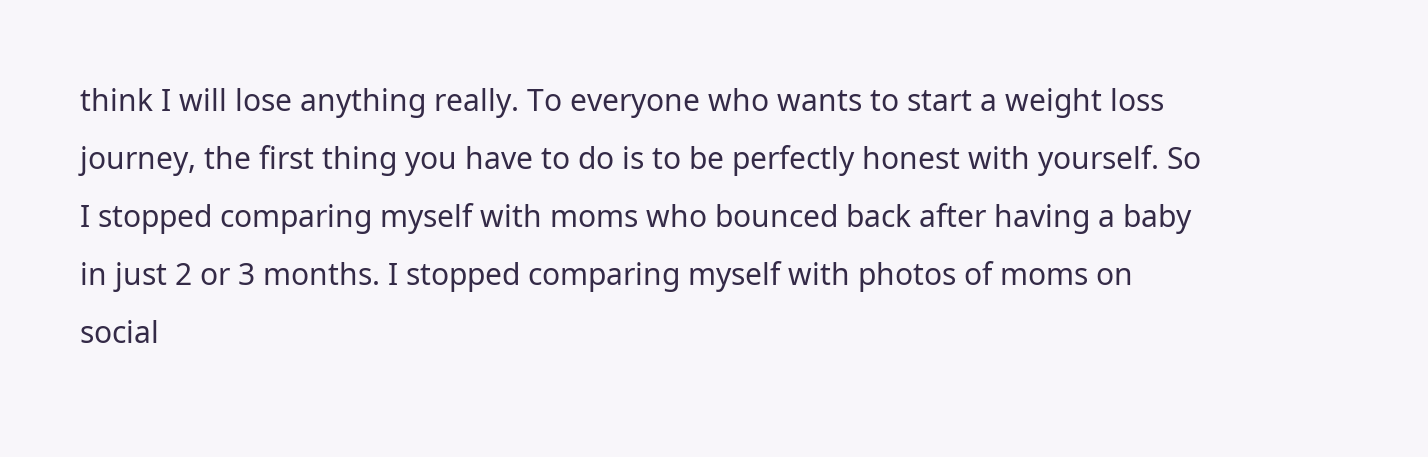think I will lose anything really. To everyone who wants to start a weight loss journey, the first thing you have to do is to be perfectly honest with yourself. So I stopped comparing myself with moms who bounced back after having a baby in just 2 or 3 months. I stopped comparing myself with photos of moms on social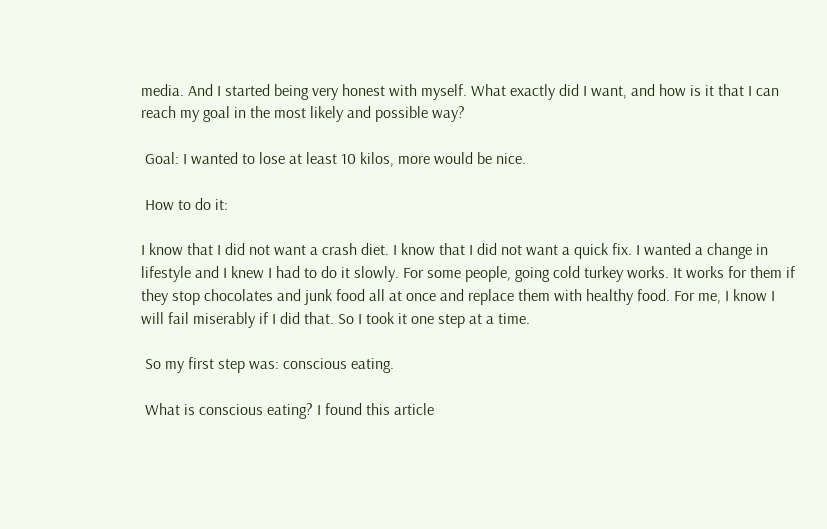media. And I started being very honest with myself. What exactly did I want, and how is it that I can reach my goal in the most likely and possible way?

 Goal: I wanted to lose at least 10 kilos, more would be nice.

 How to do it:

I know that I did not want a crash diet. I know that I did not want a quick fix. I wanted a change in lifestyle and I knew I had to do it slowly. For some people, going cold turkey works. It works for them if they stop chocolates and junk food all at once and replace them with healthy food. For me, I know I will fail miserably if I did that. So I took it one step at a time.

 So my first step was: conscious eating.

 What is conscious eating? I found this article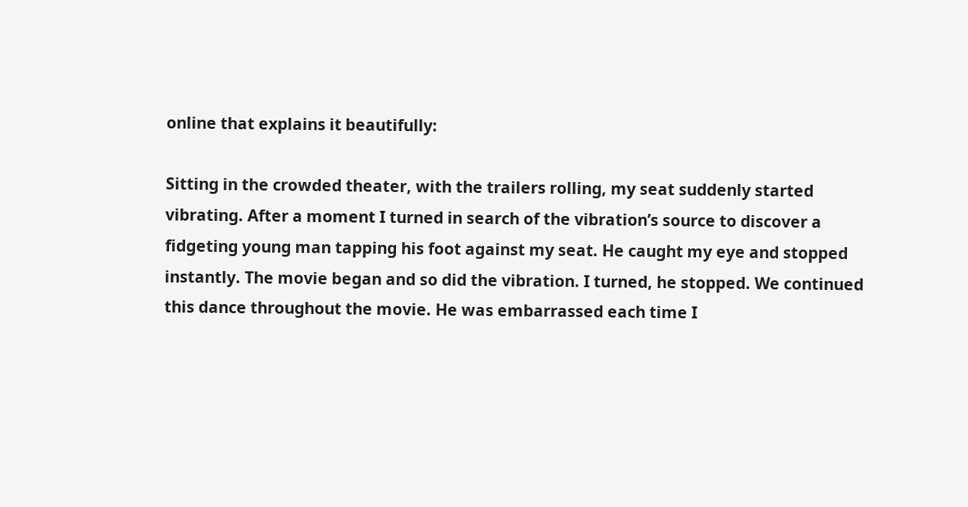online that explains it beautifully:

Sitting in the crowded theater, with the trailers rolling, my seat suddenly started vibrating. After a moment I turned in search of the vibration’s source to discover a fidgeting young man tapping his foot against my seat. He caught my eye and stopped instantly. The movie began and so did the vibration. I turned, he stopped. We continued this dance throughout the movie. He was embarrassed each time I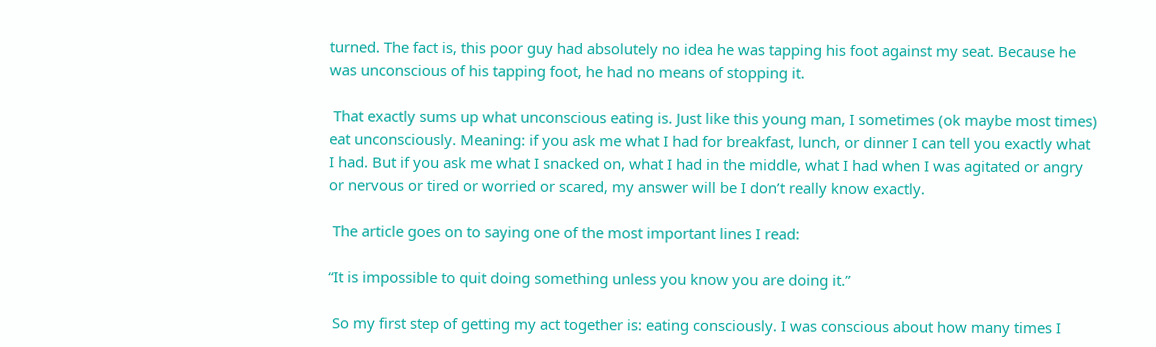turned. The fact is, this poor guy had absolutely no idea he was tapping his foot against my seat. Because he was unconscious of his tapping foot, he had no means of stopping it.

 That exactly sums up what unconscious eating is. Just like this young man, I sometimes (ok maybe most times) eat unconsciously. Meaning: if you ask me what I had for breakfast, lunch, or dinner I can tell you exactly what I had. But if you ask me what I snacked on, what I had in the middle, what I had when I was agitated or angry or nervous or tired or worried or scared, my answer will be I don’t really know exactly.

 The article goes on to saying one of the most important lines I read:

“It is impossible to quit doing something unless you know you are doing it.”

 So my first step of getting my act together is: eating consciously. I was conscious about how many times I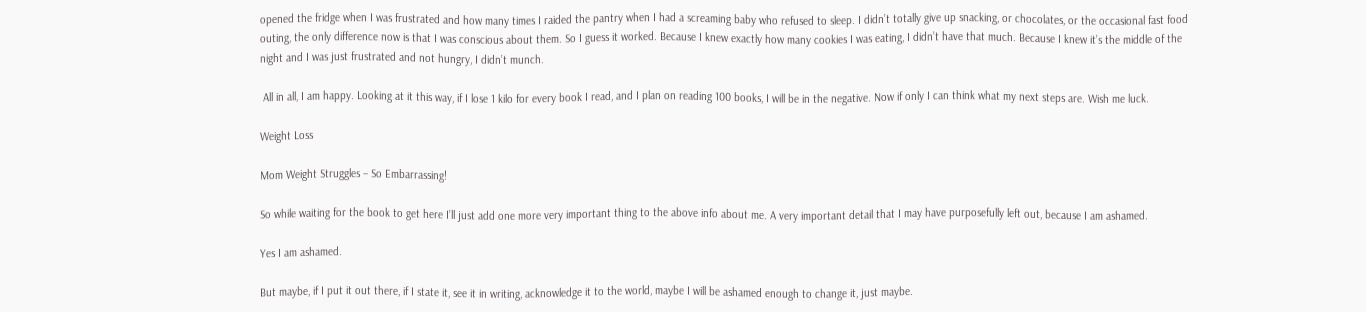opened the fridge when I was frustrated and how many times I raided the pantry when I had a screaming baby who refused to sleep. I didn’t totally give up snacking, or chocolates, or the occasional fast food outing, the only difference now is that I was conscious about them. So I guess it worked. Because I knew exactly how many cookies I was eating, I didn’t have that much. Because I knew it’s the middle of the night and I was just frustrated and not hungry, I didn’t munch.

 All in all, I am happy. Looking at it this way, if I lose 1 kilo for every book I read, and I plan on reading 100 books, I will be in the negative. Now if only I can think what my next steps are. Wish me luck.

Weight Loss

Mom Weight Struggles – So Embarrassing!

So while waiting for the book to get here I’ll just add one more very important thing to the above info about me. A very important detail that I may have purposefully left out, because I am ashamed.

Yes I am ashamed.

But maybe, if I put it out there, if I state it, see it in writing, acknowledge it to the world, maybe I will be ashamed enough to change it, just maybe.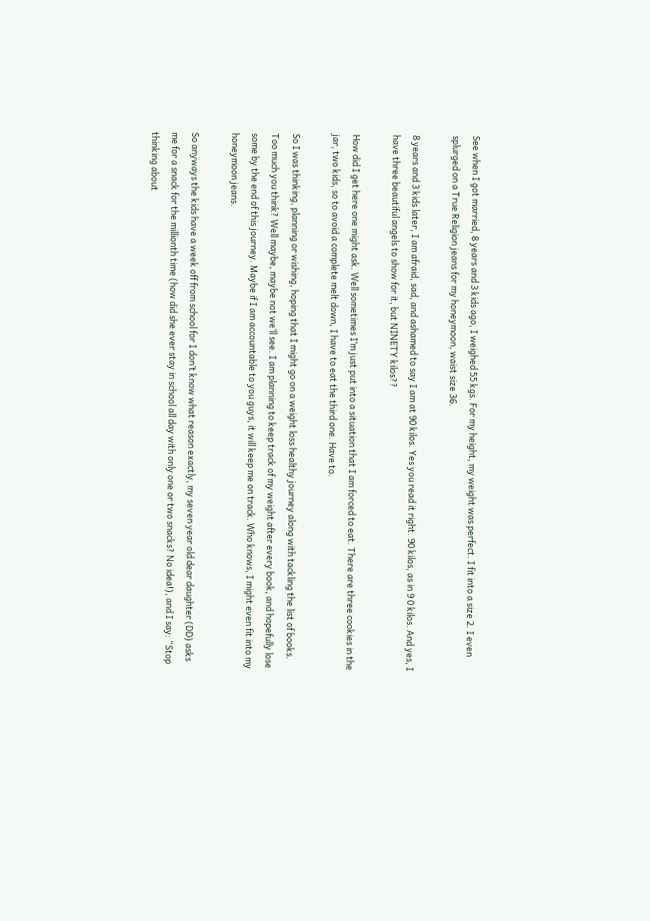See when I got married, 8 years and 3 kids ago, I weighed 55 kgs. For my height, my weight was perfect. I fit into a size 2. I even splurged on a True Religion jeans for my honeymoon, waist size 36.

8 years and 3 kids later, I am afraid, sad, and ashamed to say I am at 90 kilos. Yes you read it right. 90 kilos, as in 9 0 kilos. And yes, I have three beautiful angels to show for it, but NINETY kilos??

How did I get here one might ask. Well sometimes I’m just put into a situation that I am forced to eat. There are three cookies in the jar, two kids, so to avoid a complete melt down, I have to eat the third one. Have to.

So I was thinking, planning or wishing, hoping that I might go on a weight loss healthy journey along with tackling the list of books. Too much you think? Well maybe, maybe not we’ll see. I am planning to keep track of my weight after every book, and hopefully lose some by the end of this journey. Maybe if I am accountable to you guys, it will keep me on track. Who knows, I might even fit into my honeymoon jeans.

So anyways the kids have a week off from school for I don’t know what reason exactly, my seven year old dear daughter (DD) asks me for a snack for the millionth time (how did she ever stay in school all day with only one or two snacks? No idea!), and I say: “Stop thinking about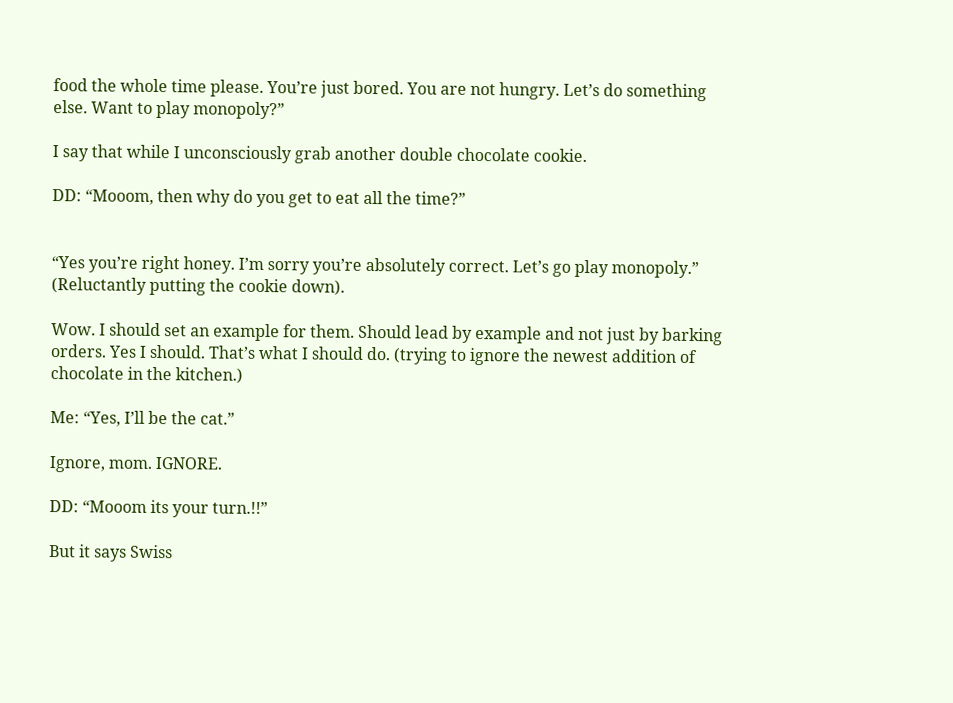food the whole time please. You’re just bored. You are not hungry. Let’s do something else. Want to play monopoly?”

I say that while I unconsciously grab another double chocolate cookie.

DD: “Mooom, then why do you get to eat all the time?”


“Yes you’re right honey. I’m sorry you’re absolutely correct. Let’s go play monopoly.” (Reluctantly putting the cookie down).

Wow. I should set an example for them. Should lead by example and not just by barking orders. Yes I should. That’s what I should do. (trying to ignore the newest addition of chocolate in the kitchen.)

Me: “Yes, I’ll be the cat.”

Ignore, mom. IGNORE.

DD: “Mooom its your turn.!!”

But it says Swiss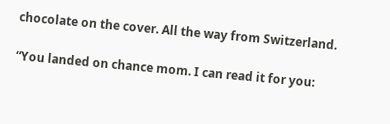chocolate on the cover. All the way from Switzerland.

“You landed on chance mom. I can read it for you: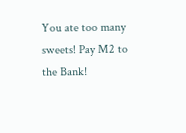You ate too many sweets! Pay M2 to the Bank!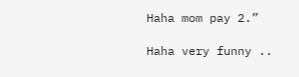Haha mom pay 2.”

Haha very funny ..